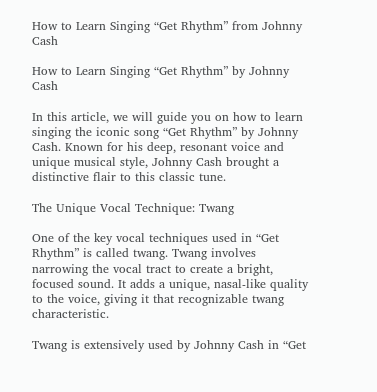How to Learn Singing “Get Rhythm” from Johnny Cash

How to Learn Singing “Get Rhythm” by Johnny Cash

In this article, we will guide you on how to learn singing the iconic song “Get Rhythm” by Johnny Cash. Known for his deep, resonant voice and unique musical style, Johnny Cash brought a distinctive flair to this classic tune.

The Unique Vocal Technique: Twang

One of the key vocal techniques used in “Get Rhythm” is called twang. Twang involves narrowing the vocal tract to create a bright, focused sound. It adds a unique, nasal-like quality to the voice, giving it that recognizable twang characteristic.

Twang is extensively used by Johnny Cash in “Get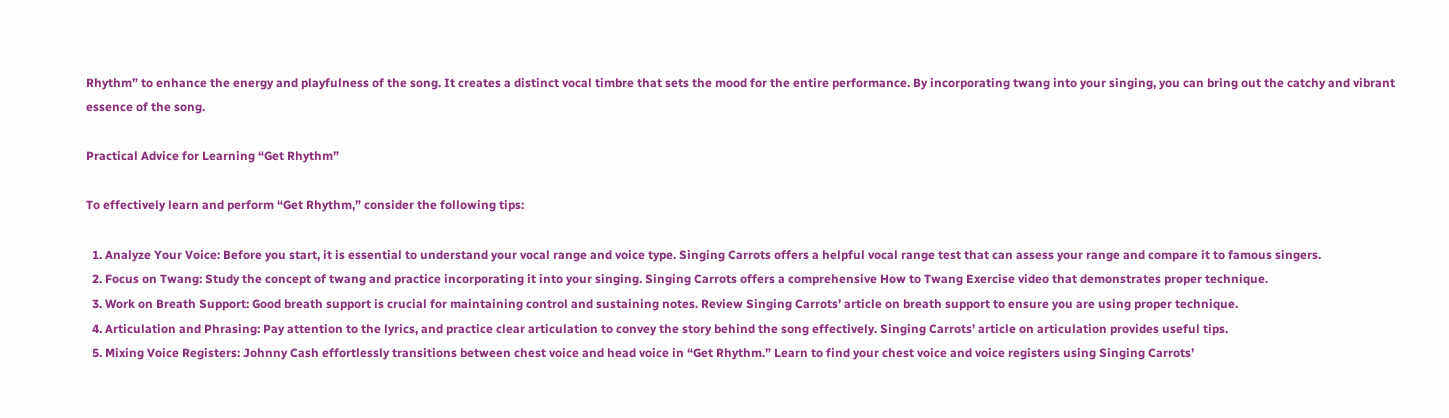Rhythm” to enhance the energy and playfulness of the song. It creates a distinct vocal timbre that sets the mood for the entire performance. By incorporating twang into your singing, you can bring out the catchy and vibrant essence of the song.

Practical Advice for Learning “Get Rhythm”

To effectively learn and perform “Get Rhythm,” consider the following tips:

  1. Analyze Your Voice: Before you start, it is essential to understand your vocal range and voice type. Singing Carrots offers a helpful vocal range test that can assess your range and compare it to famous singers.
  2. Focus on Twang: Study the concept of twang and practice incorporating it into your singing. Singing Carrots offers a comprehensive How to Twang Exercise video that demonstrates proper technique.
  3. Work on Breath Support: Good breath support is crucial for maintaining control and sustaining notes. Review Singing Carrots’ article on breath support to ensure you are using proper technique.
  4. Articulation and Phrasing: Pay attention to the lyrics, and practice clear articulation to convey the story behind the song effectively. Singing Carrots’ article on articulation provides useful tips.
  5. Mixing Voice Registers: Johnny Cash effortlessly transitions between chest voice and head voice in “Get Rhythm.” Learn to find your chest voice and voice registers using Singing Carrots’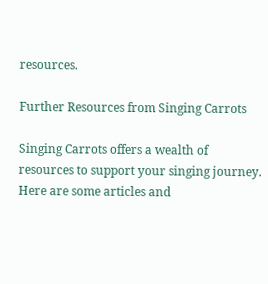resources.

Further Resources from Singing Carrots

Singing Carrots offers a wealth of resources to support your singing journey. Here are some articles and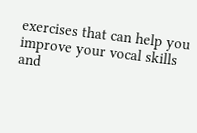exercises that can help you improve your vocal skills and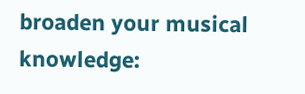broaden your musical knowledge: